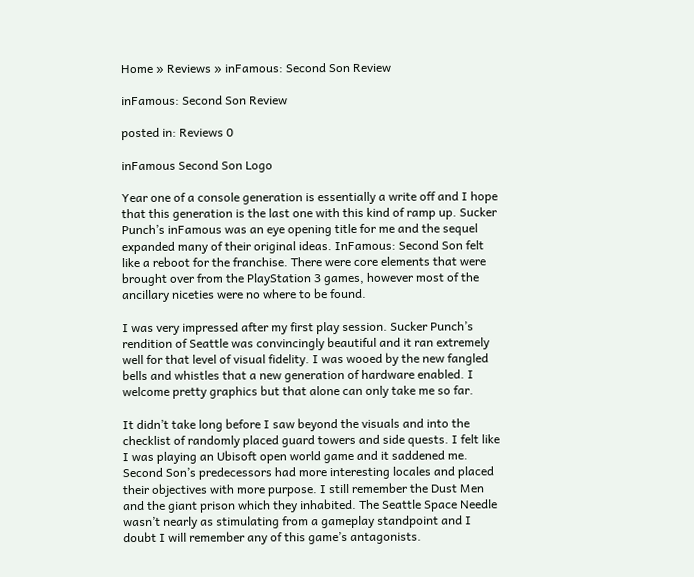Home » Reviews » inFamous: Second Son Review

inFamous: Second Son Review

posted in: Reviews 0

inFamous Second Son Logo

Year one of a console generation is essentially a write off and I hope that this generation is the last one with this kind of ramp up. Sucker Punch’s inFamous was an eye opening title for me and the sequel expanded many of their original ideas. InFamous: Second Son felt like a reboot for the franchise. There were core elements that were brought over from the PlayStation 3 games, however most of the ancillary niceties were no where to be found.

I was very impressed after my first play session. Sucker Punch’s rendition of Seattle was convincingly beautiful and it ran extremely well for that level of visual fidelity. I was wooed by the new fangled bells and whistles that a new generation of hardware enabled. I welcome pretty graphics but that alone can only take me so far.

It didn’t take long before I saw beyond the visuals and into the checklist of randomly placed guard towers and side quests. I felt like I was playing an Ubisoft open world game and it saddened me. Second Son’s predecessors had more interesting locales and placed their objectives with more purpose. I still remember the Dust Men and the giant prison which they inhabited. The Seattle Space Needle wasn’t nearly as stimulating from a gameplay standpoint and I doubt I will remember any of this game’s antagonists.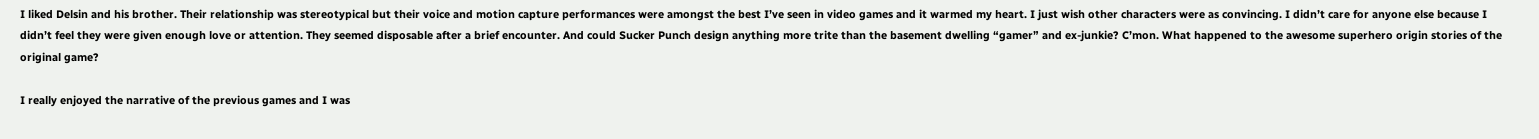I liked Delsin and his brother. Their relationship was stereotypical but their voice and motion capture performances were amongst the best I’ve seen in video games and it warmed my heart. I just wish other characters were as convincing. I didn’t care for anyone else because I didn’t feel they were given enough love or attention. They seemed disposable after a brief encounter. And could Sucker Punch design anything more trite than the basement dwelling “gamer” and ex-junkie? C’mon. What happened to the awesome superhero origin stories of the original game?

I really enjoyed the narrative of the previous games and I was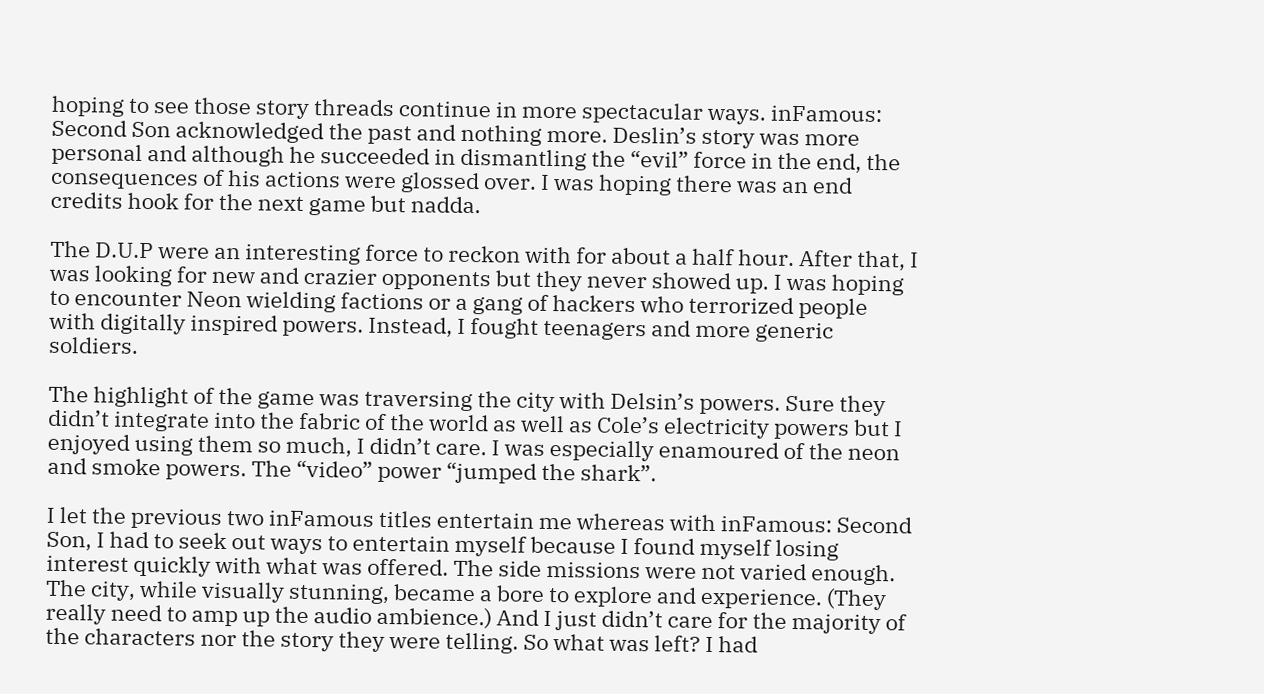hoping to see those story threads continue in more spectacular ways. inFamous: Second Son acknowledged the past and nothing more. Deslin’s story was more personal and although he succeeded in dismantling the “evil” force in the end, the consequences of his actions were glossed over. I was hoping there was an end credits hook for the next game but nadda.

The D.U.P were an interesting force to reckon with for about a half hour. After that, I was looking for new and crazier opponents but they never showed up. I was hoping to encounter Neon wielding factions or a gang of hackers who terrorized people with digitally inspired powers. Instead, I fought teenagers and more generic soldiers.

The highlight of the game was traversing the city with Delsin’s powers. Sure they didn’t integrate into the fabric of the world as well as Cole’s electricity powers but I enjoyed using them so much, I didn’t care. I was especially enamoured of the neon and smoke powers. The “video” power “jumped the shark”.

I let the previous two inFamous titles entertain me whereas with inFamous: Second Son, I had to seek out ways to entertain myself because I found myself losing interest quickly with what was offered. The side missions were not varied enough. The city, while visually stunning, became a bore to explore and experience. (They really need to amp up the audio ambience.) And I just didn’t care for the majority of the characters nor the story they were telling. So what was left? I had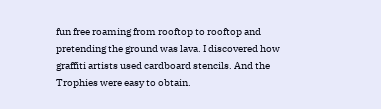fun free roaming from rooftop to rooftop and pretending the ground was lava. I discovered how graffiti artists used cardboard stencils. And the Trophies were easy to obtain.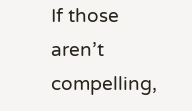If those aren’t compelling,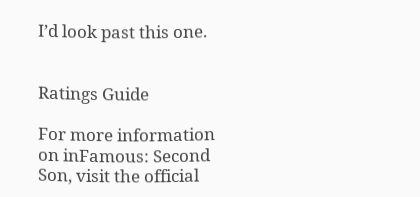I’d look past this one.


Ratings Guide

For more information on inFamous: Second Son, visit the official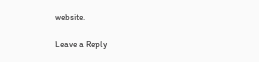website.

Leave a Reply